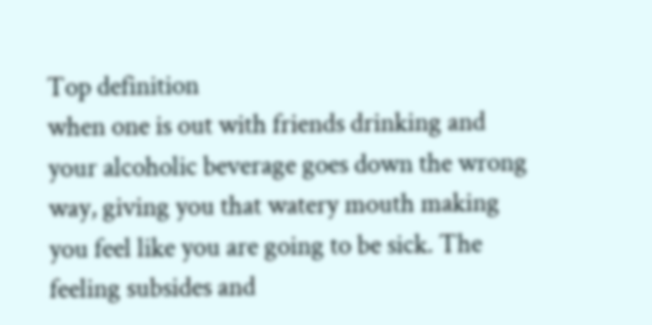Top definition
when one is out with friends drinking and your alcoholic beverage goes down the wrong way, giving you that watery mouth making you feel like you are going to be sick. The feeling subsides and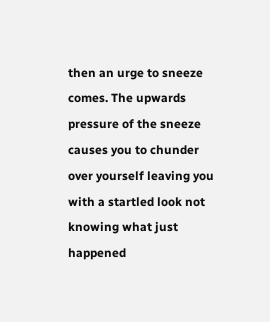then an urge to sneeze comes. The upwards pressure of the sneeze causes you to chunder over yourself leaving you with a startled look not knowing what just happened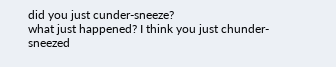did you just cunder-sneeze?
what just happened? I think you just chunder-sneezed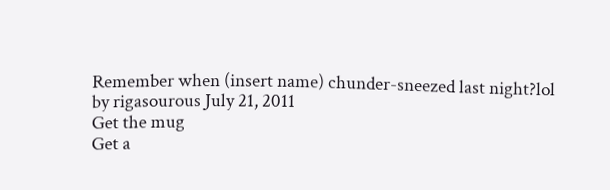Remember when (insert name) chunder-sneezed last night?lol
by rigasourous July 21, 2011
Get the mug
Get a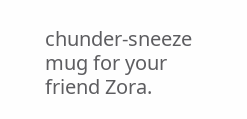chunder-sneeze mug for your friend Zora.